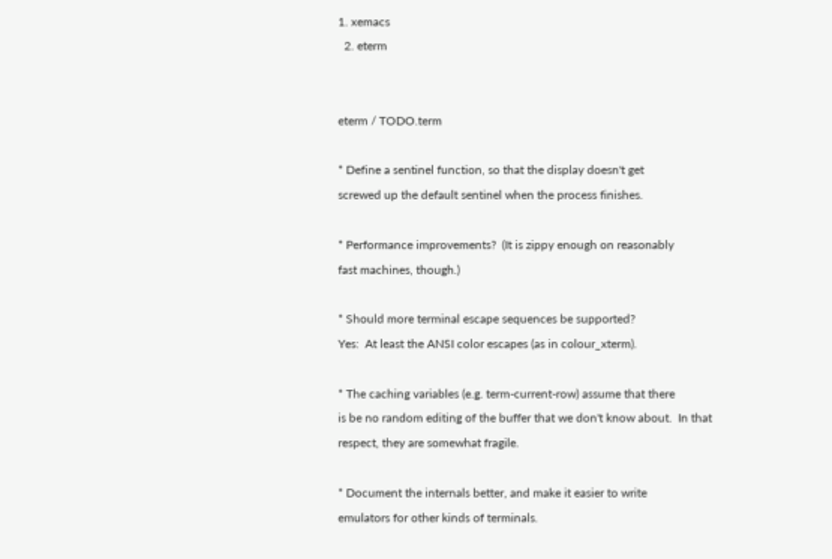1. xemacs
  2. eterm


eterm / TODO.term

* Define a sentinel function, so that the display doesn't get
screwed up the default sentinel when the process finishes.

* Performance improvements?  (It is zippy enough on reasonably
fast machines, though.)

* Should more terminal escape sequences be supported?
Yes:  At least the ANSI color escapes (as in colour_xterm).

* The caching variables (e.g. term-current-row) assume that there
is be no random editing of the buffer that we don't know about.  In that
respect, they are somewhat fragile.

* Document the internals better, and make it easier to write
emulators for other kinds of terminals.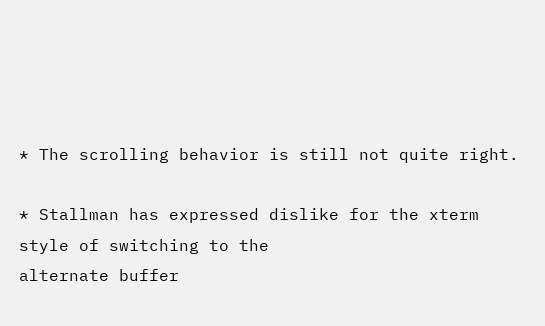* The scrolling behavior is still not quite right.

* Stallman has expressed dislike for the xterm style of switching to the
alternate buffer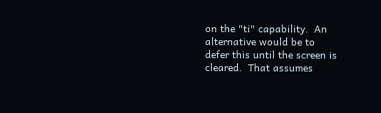on the "ti" capability.  An alternative would be to
defer this until the screen is cleared.  That assumes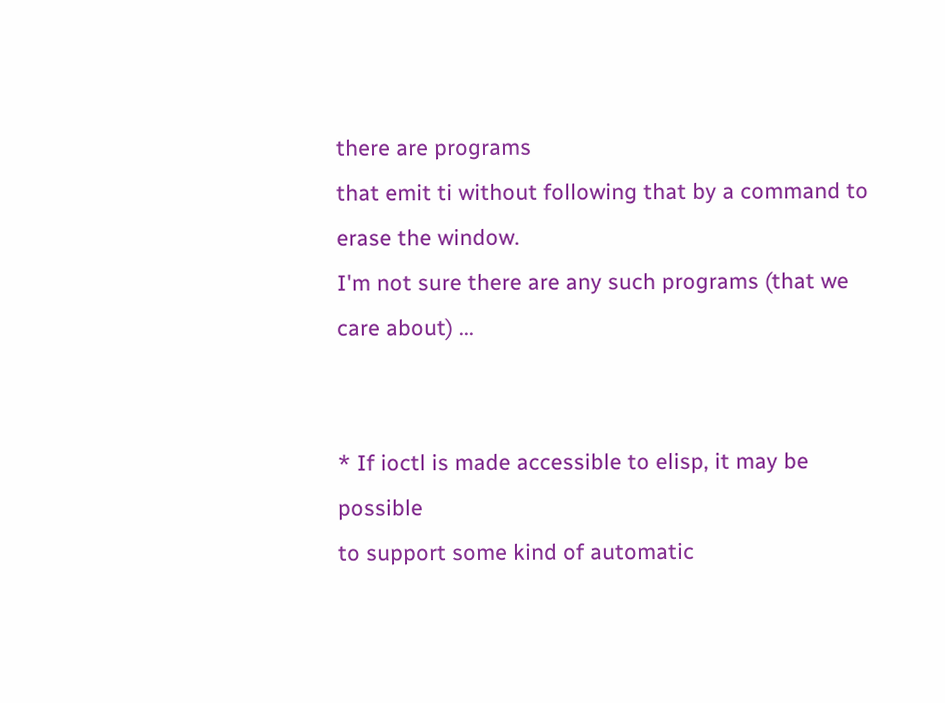there are programs
that emit ti without following that by a command to erase the window.
I'm not sure there are any such programs (that we care about) ...


* If ioctl is made accessible to elisp, it may be possible
to support some kind of automatic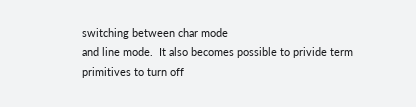switching between char mode
and line mode.  It also becomes possible to privide term
primitives to turn off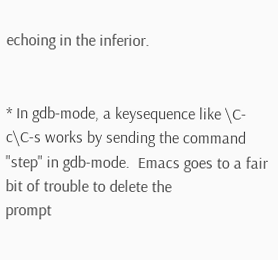echoing in the inferior.


* In gdb-mode, a keysequence like \C-c\C-s works by sending the command
"step" in gdb-mode.  Emacs goes to a fair bit of trouble to delete the
prompt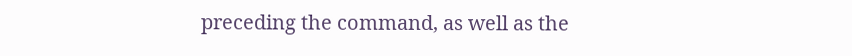preceding the command, as well as the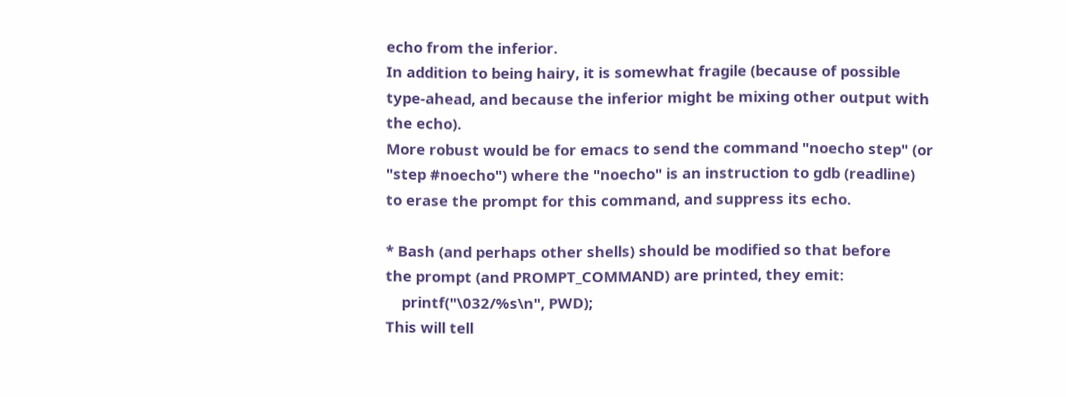echo from the inferior.
In addition to being hairy, it is somewhat fragile (because of possible
type-ahead, and because the inferior might be mixing other output with
the echo).
More robust would be for emacs to send the command "noecho step" (or
"step #noecho") where the "noecho" is an instruction to gdb (readline)
to erase the prompt for this command, and suppress its echo.

* Bash (and perhaps other shells) should be modified so that before
the prompt (and PROMPT_COMMAND) are printed, they emit:
    printf("\032/%s\n", PWD);
This will tell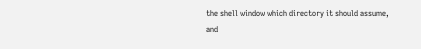the shell window which directory it should assume,
and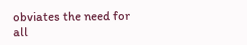obviates the need for all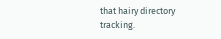that hairy directory tracking.